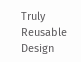Truly Reusable Design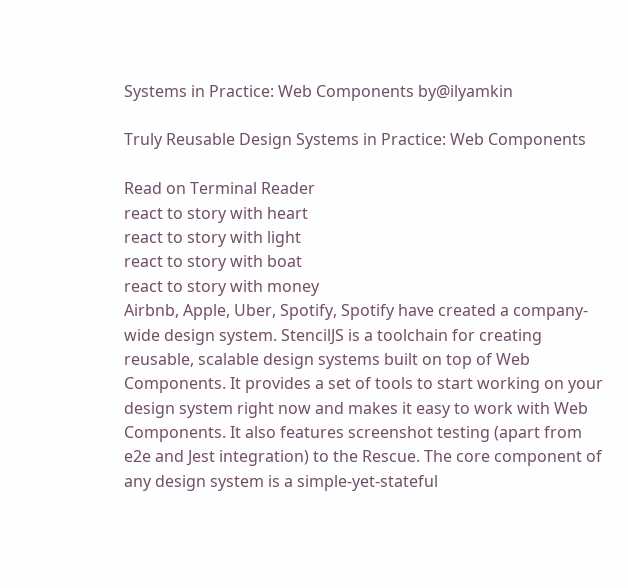Systems in Practice: Web Components by@ilyamkin

Truly Reusable Design Systems in Practice: Web Components

Read on Terminal Reader
react to story with heart
react to story with light
react to story with boat
react to story with money
Airbnb, Apple, Uber, Spotify, Spotify have created a company-wide design system. StencilJS is a toolchain for creating reusable, scalable design systems built on top of Web Components. It provides a set of tools to start working on your design system right now and makes it easy to work with Web Components. It also features screenshot testing (apart from e2e and Jest integration) to the Rescue. The core component of any design system is a simple-yet-stateful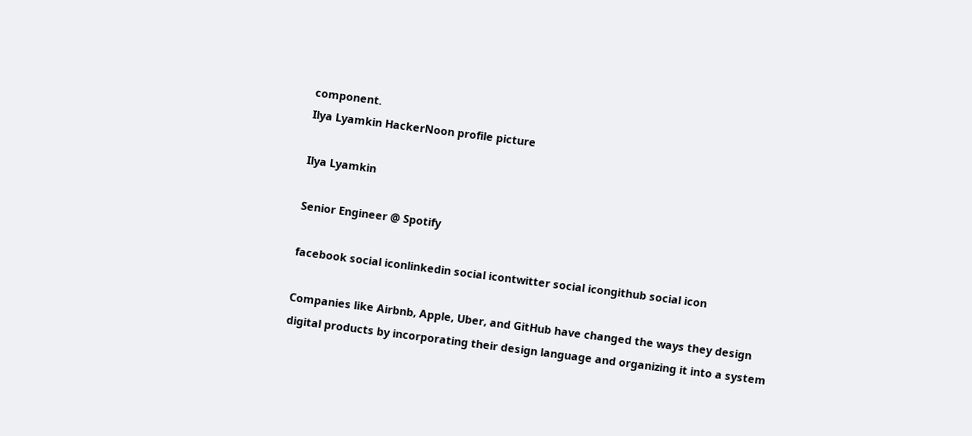component.
Ilya Lyamkin HackerNoon profile picture

Ilya Lyamkin

Senior Engineer @ Spotify

facebook social iconlinkedin social icontwitter social icongithub social icon

Companies like Airbnb, Apple, Uber, and GitHub have changed the ways they design digital products by incorporating their design language and organizing it into a system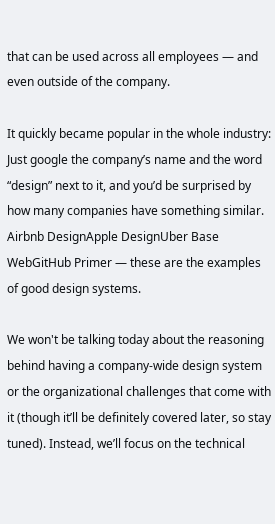that can be used across all employees — and even outside of the company.

It quickly became popular in the whole industry: Just google the company’s name and the word “design” next to it, and you’d be surprised by how many companies have something similar. Airbnb DesignApple DesignUber Base WebGitHub Primer — these are the examples of good design systems.

We won't be talking today about the reasoning behind having a company-wide design system or the organizational challenges that come with it (though it’ll be definitely covered later, so stay tuned). Instead, we’ll focus on the technical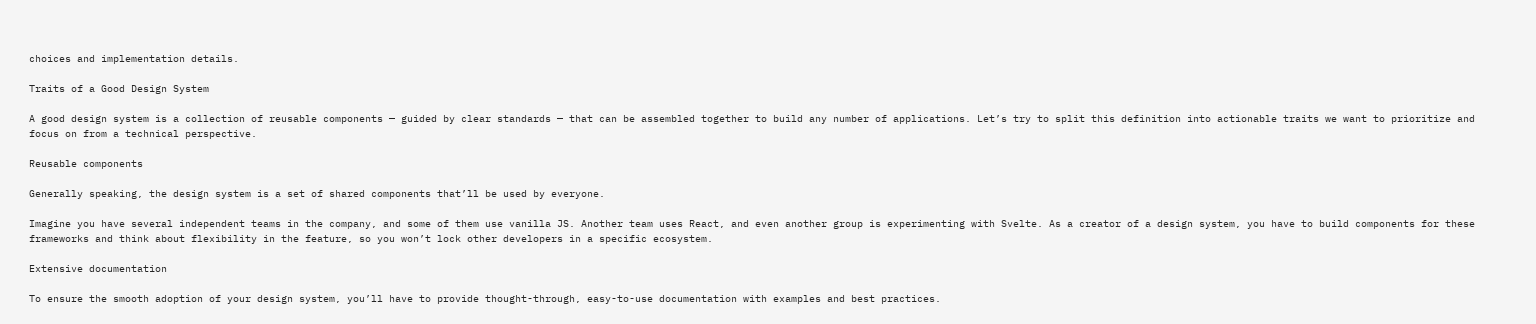choices and implementation details.

Traits of a Good Design System

A good design system is a collection of reusable components — guided by clear standards — that can be assembled together to build any number of applications. Let’s try to split this definition into actionable traits we want to prioritize and focus on from a technical perspective.

Reusable components

Generally speaking, the design system is a set of shared components that’ll be used by everyone.

Imagine you have several independent teams in the company, and some of them use vanilla JS. Another team uses React, and even another group is experimenting with Svelte. As a creator of a design system, you have to build components for these frameworks and think about flexibility in the feature, so you won’t lock other developers in a specific ecosystem.

Extensive documentation

To ensure the smooth adoption of your design system, you’ll have to provide thought-through, easy-to-use documentation with examples and best practices.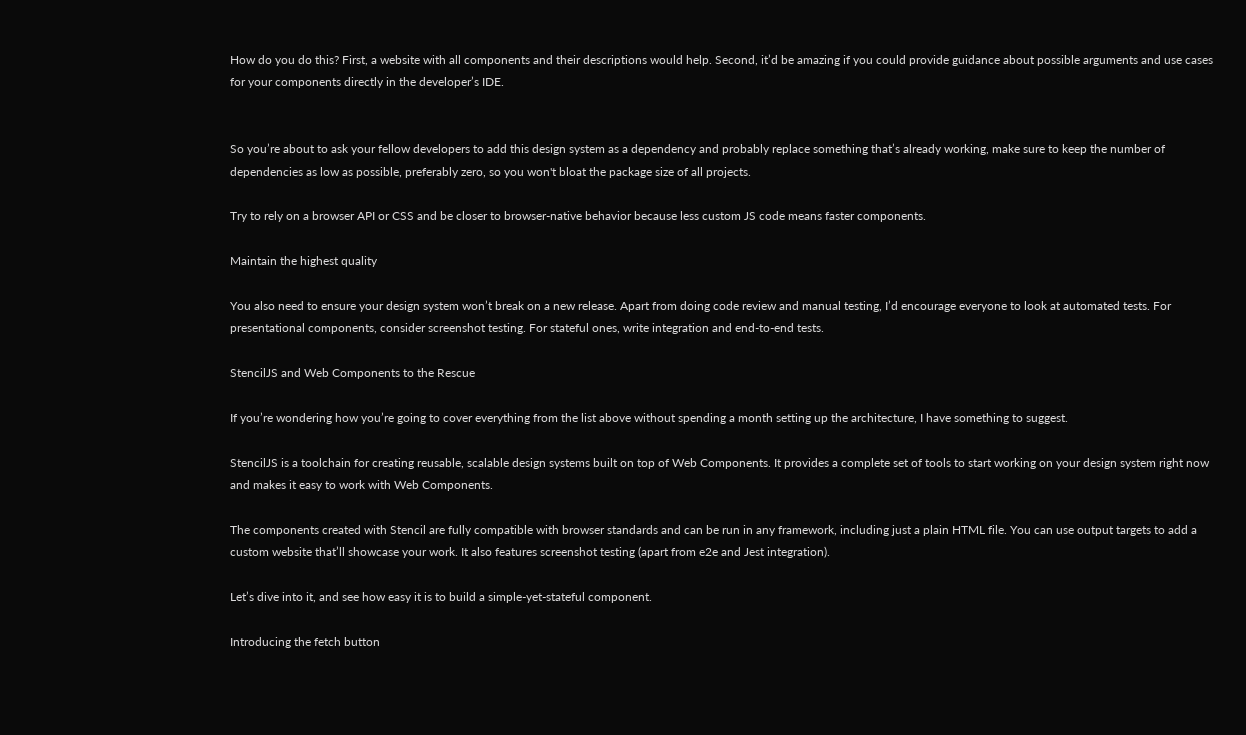How do you do this? First, a website with all components and their descriptions would help. Second, it’d be amazing if you could provide guidance about possible arguments and use cases for your components directly in the developer’s IDE.


So you’re about to ask your fellow developers to add this design system as a dependency and probably replace something that’s already working, make sure to keep the number of dependencies as low as possible, preferably zero, so you won't bloat the package size of all projects.

Try to rely on a browser API or CSS and be closer to browser-native behavior because less custom JS code means faster components.

Maintain the highest quality

You also need to ensure your design system won’t break on a new release. Apart from doing code review and manual testing, I’d encourage everyone to look at automated tests. For presentational components, consider screenshot testing. For stateful ones, write integration and end-to-end tests.

StencilJS and Web Components to the Rescue

If you’re wondering how you’re going to cover everything from the list above without spending a month setting up the architecture, I have something to suggest.

StencilJS is a toolchain for creating reusable, scalable design systems built on top of Web Components. It provides a complete set of tools to start working on your design system right now and makes it easy to work with Web Components.

The components created with Stencil are fully compatible with browser standards and can be run in any framework, including just a plain HTML file. You can use output targets to add a custom website that’ll showcase your work. It also features screenshot testing (apart from e2e and Jest integration).

Let’s dive into it, and see how easy it is to build a simple-yet-stateful component.

Introducing the fetch button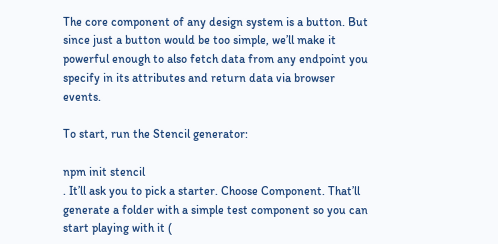The core component of any design system is a button. But since just a button would be too simple, we’ll make it powerful enough to also fetch data from any endpoint you specify in its attributes and return data via browser events.

To start, run the Stencil generator:

npm init stencil
. It’ll ask you to pick a starter. Choose Component. That’ll generate a folder with a simple test component so you can start playing with it (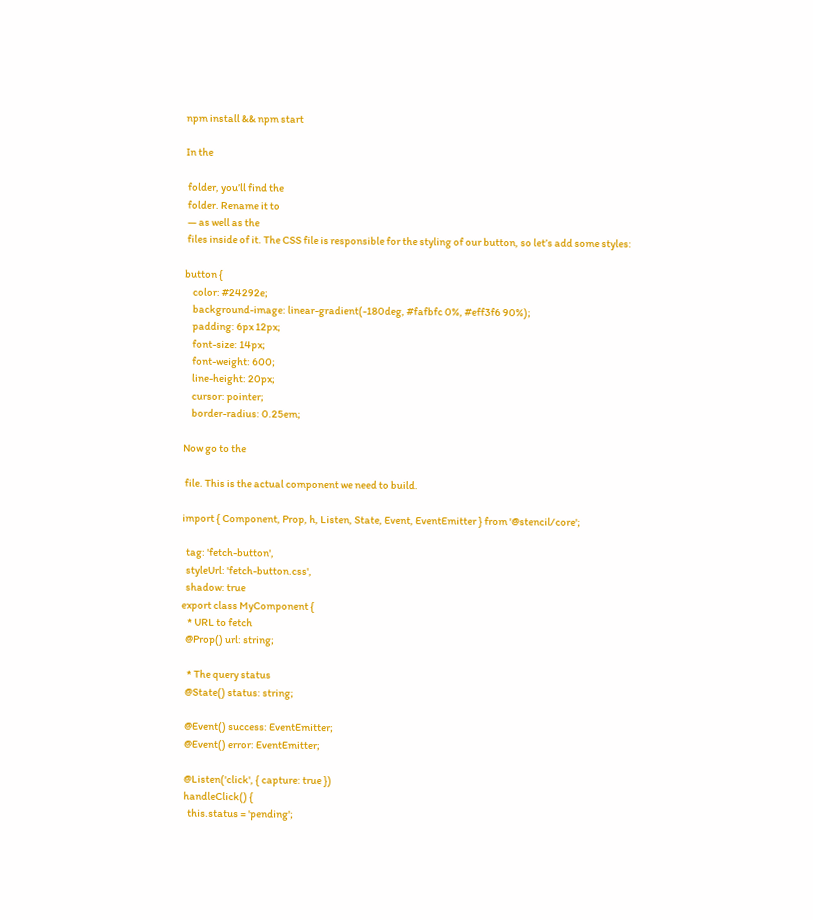npm install && npm start

In the

 folder, you’ll find the
 folder. Rename it to
 — as well as the
 files inside of it. The CSS file is responsible for the styling of our button, so let’s add some styles:

button {
    color: #24292e;
    background-image: linear-gradient(-180deg, #fafbfc 0%, #eff3f6 90%);
    padding: 6px 12px;
    font-size: 14px;
    font-weight: 600;
    line-height: 20px;
    cursor: pointer;
    border-radius: 0.25em;

Now go to the

 file. This is the actual component we need to build.

import { Component, Prop, h, Listen, State, Event, EventEmitter } from '@stencil/core';

  tag: 'fetch-button',
  styleUrl: 'fetch-button.css',
  shadow: true
export class MyComponent {
   * URL to fetch
  @Prop() url: string;

   * The query status
  @State() status: string;

  @Event() success: EventEmitter;
  @Event() error: EventEmitter;

  @Listen('click', { capture: true })
  handleClick() {
    this.status = 'pending';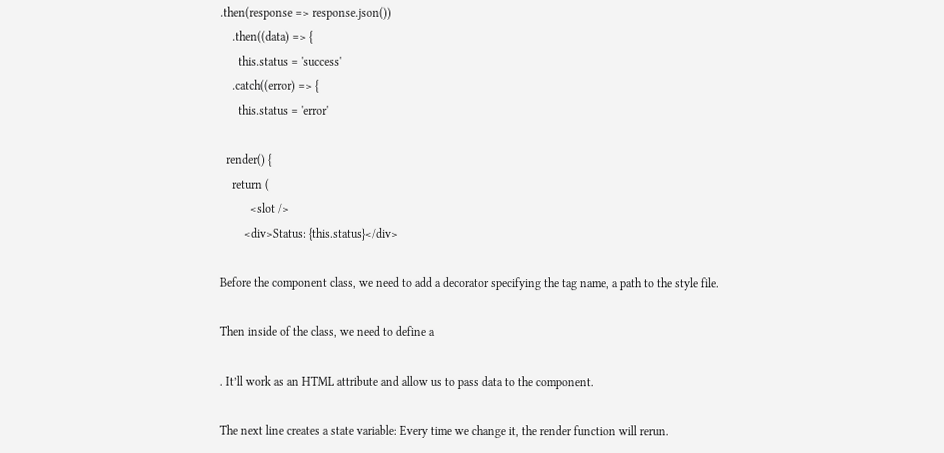.then(response => response.json())
    .then((data) => {
      this.status = 'success'
    .catch((error) => {
      this.status = 'error'

  render() {
    return (
          <slot />
        <div>Status: {this.status}</div>

Before the component class, we need to add a decorator specifying the tag name, a path to the style file.

Then inside of the class, we need to define a

. It’ll work as an HTML attribute and allow us to pass data to the component.

The next line creates a state variable: Every time we change it, the render function will rerun.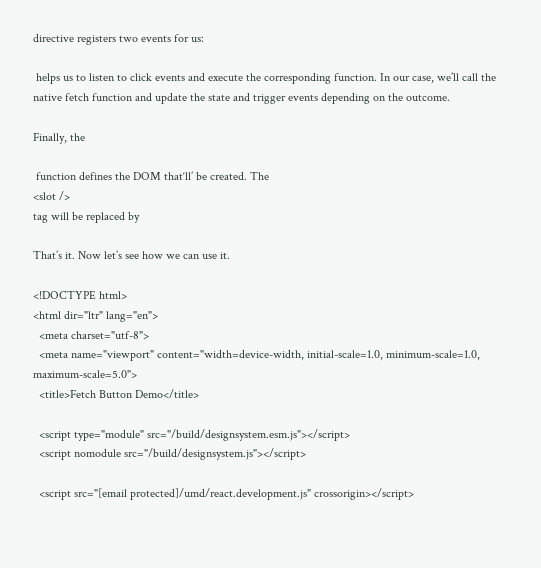directive registers two events for us:

 helps us to listen to click events and execute the corresponding function. In our case, we’ll call the native fetch function and update the state and trigger events depending on the outcome.

Finally, the

 function defines the DOM that‘ll’ be created. The
<slot />
tag will be replaced by

That’s it. Now let’s see how we can use it.

<!DOCTYPE html>
<html dir="ltr" lang="en">
  <meta charset="utf-8">
  <meta name="viewport" content="width=device-width, initial-scale=1.0, minimum-scale=1.0, maximum-scale=5.0">
  <title>Fetch Button Demo</title>

  <script type="module" src="/build/designsystem.esm.js"></script>
  <script nomodule src="/build/designsystem.js"></script>

  <script src="[email protected]/umd/react.development.js" crossorigin></script>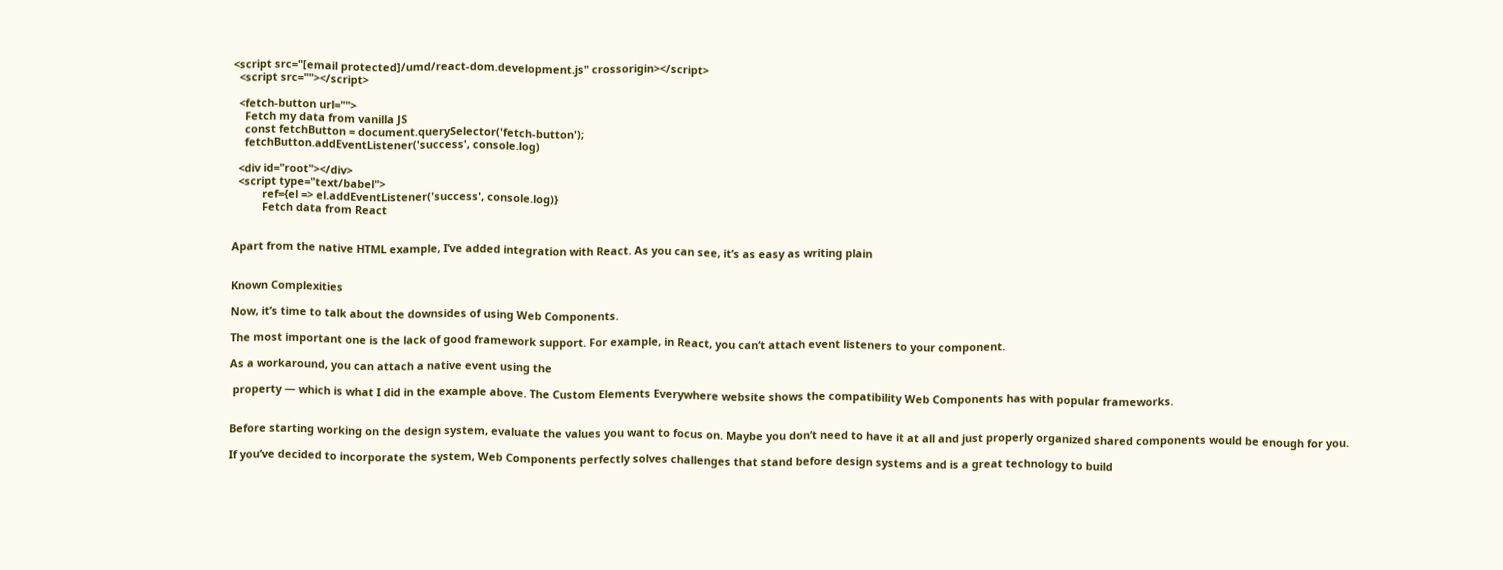<script src="[email protected]/umd/react-dom.development.js" crossorigin></script>
  <script src=""></script>

  <fetch-button url="">
    Fetch my data from vanilla JS
    const fetchButton = document.querySelector('fetch-button');
    fetchButton.addEventListener('success', console.log)

  <div id="root"></div>
  <script type="text/babel">
          ref={el => el.addEventListener('success', console.log)}
          Fetch data from React


Apart from the native HTML example, I’ve added integration with React. As you can see, it’s as easy as writing plain


Known Complexities

Now, it’s time to talk about the downsides of using Web Components.

The most important one is the lack of good framework support. For example, in React, you can’t attach event listeners to your component.

As a workaround, you can attach a native event using the

 property — which is what I did in the example above. The Custom Elements Everywhere website shows the compatibility Web Components has with popular frameworks.


Before starting working on the design system, evaluate the values you want to focus on. Maybe you don’t need to have it at all and just properly organized shared components would be enough for you.

If you’ve decided to incorporate the system, Web Components perfectly solves challenges that stand before design systems and is a great technology to build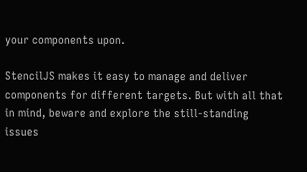your components upon.

StencilJS makes it easy to manage and deliver components for different targets. But with all that in mind, beware and explore the still-standing issues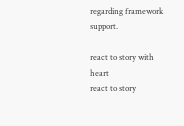regarding framework support.

react to story with heart
react to story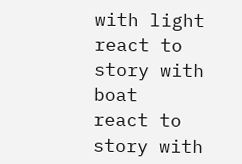with light
react to story with boat
react to story with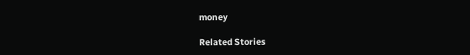money

Related Stories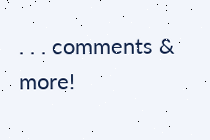. . . comments & more!